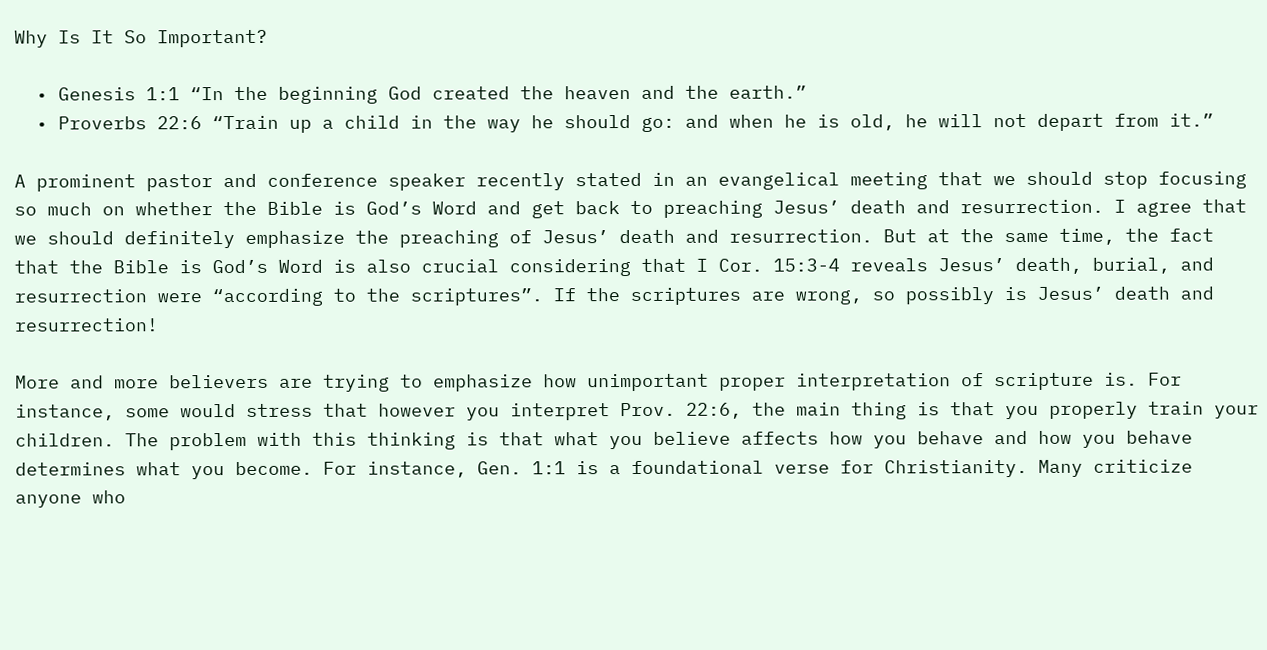Why Is It So Important?

  • Genesis 1:1 “In the beginning God created the heaven and the earth.”
  • Proverbs 22:6 “Train up a child in the way he should go: and when he is old, he will not depart from it.”

A prominent pastor and conference speaker recently stated in an evangelical meeting that we should stop focusing so much on whether the Bible is God’s Word and get back to preaching Jesus’ death and resurrection. I agree that we should definitely emphasize the preaching of Jesus’ death and resurrection. But at the same time, the fact that the Bible is God’s Word is also crucial considering that I Cor. 15:3-4 reveals Jesus’ death, burial, and resurrection were “according to the scriptures”. If the scriptures are wrong, so possibly is Jesus’ death and resurrection!

More and more believers are trying to emphasize how unimportant proper interpretation of scripture is. For instance, some would stress that however you interpret Prov. 22:6, the main thing is that you properly train your children. The problem with this thinking is that what you believe affects how you behave and how you behave determines what you become. For instance, Gen. 1:1 is a foundational verse for Christianity. Many criticize anyone who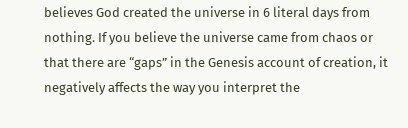believes God created the universe in 6 literal days from nothing. If you believe the universe came from chaos or that there are “gaps” in the Genesis account of creation, it negatively affects the way you interpret the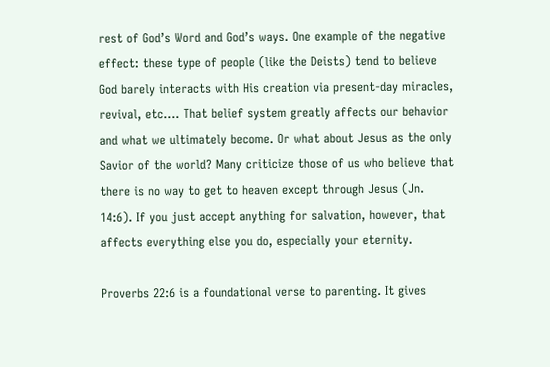rest of God’s Word and God’s ways. One example of the negative effect: these type of people (like the Deists) tend to believe God barely interacts with His creation via present-day miracles, revival, etc…. That belief system greatly affects our behavior and what we ultimately become. Or what about Jesus as the only Savior of the world? Many criticize those of us who believe that there is no way to get to heaven except through Jesus (Jn. 14:6). If you just accept anything for salvation, however, that affects everything else you do, especially your eternity.

Proverbs 22:6 is a foundational verse to parenting. It gives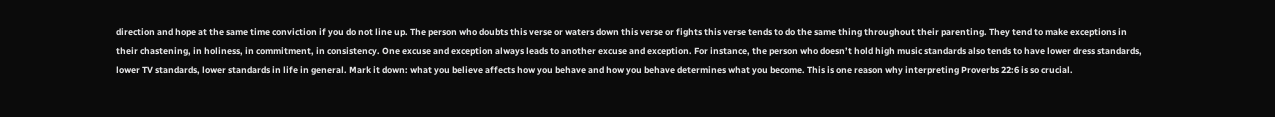direction and hope at the same time conviction if you do not line up. The person who doubts this verse or waters down this verse or fights this verse tends to do the same thing throughout their parenting. They tend to make exceptions in their chastening, in holiness, in commitment, in consistency. One excuse and exception always leads to another excuse and exception. For instance, the person who doesn’t hold high music standards also tends to have lower dress standards, lower TV standards, lower standards in life in general. Mark it down: what you believe affects how you behave and how you behave determines what you become. This is one reason why interpreting Proverbs 22:6 is so crucial.